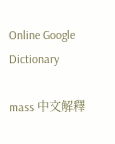Online Google Dictionary

mass 中文解釋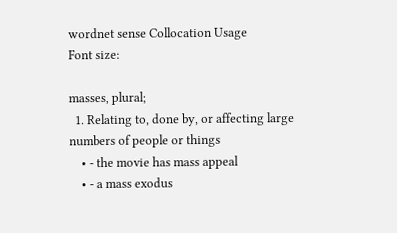wordnet sense Collocation Usage
Font size:

masses, plural;
  1. Relating to, done by, or affecting large numbers of people or things
    • - the movie has mass appeal
    • - a mass exodus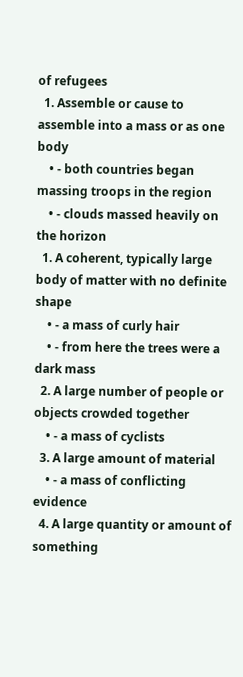of refugees
  1. Assemble or cause to assemble into a mass or as one body
    • - both countries began massing troops in the region
    • - clouds massed heavily on the horizon
  1. A coherent, typically large body of matter with no definite shape
    • - a mass of curly hair
    • - from here the trees were a dark mass
  2. A large number of people or objects crowded together
    • - a mass of cyclists
  3. A large amount of material
    • - a mass of conflicting evidence
  4. A large quantity or amount of something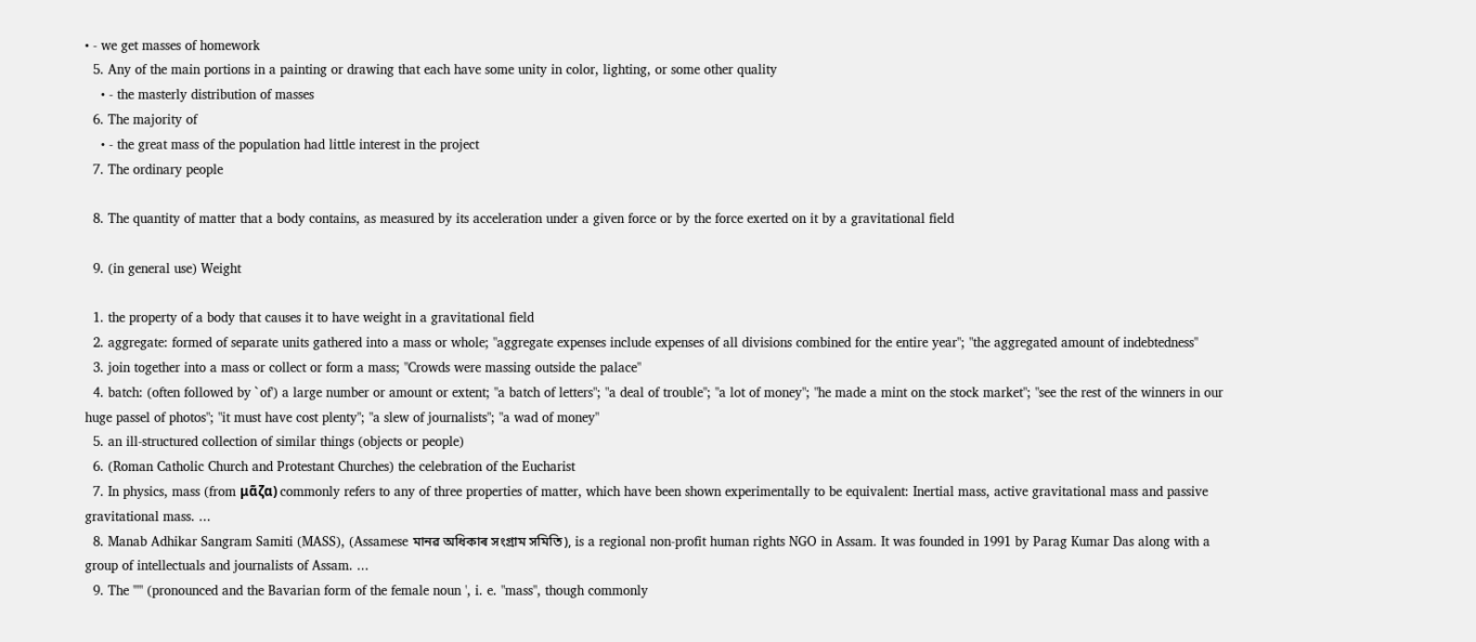• - we get masses of homework
  5. Any of the main portions in a painting or drawing that each have some unity in color, lighting, or some other quality
    • - the masterly distribution of masses
  6. The majority of
    • - the great mass of the population had little interest in the project
  7. The ordinary people

  8. The quantity of matter that a body contains, as measured by its acceleration under a given force or by the force exerted on it by a gravitational field

  9. (in general use) Weight

  1. the property of a body that causes it to have weight in a gravitational field
  2. aggregate: formed of separate units gathered into a mass or whole; "aggregate expenses include expenses of all divisions combined for the entire year"; "the aggregated amount of indebtedness"
  3. join together into a mass or collect or form a mass; "Crowds were massing outside the palace"
  4. batch: (often followed by `of') a large number or amount or extent; "a batch of letters"; "a deal of trouble"; "a lot of money"; "he made a mint on the stock market"; "see the rest of the winners in our huge passel of photos"; "it must have cost plenty"; "a slew of journalists"; "a wad of money"
  5. an ill-structured collection of similar things (objects or people)
  6. (Roman Catholic Church and Protestant Churches) the celebration of the Eucharist
  7. In physics, mass (from μᾶζα) commonly refers to any of three properties of matter, which have been shown experimentally to be equivalent: Inertial mass, active gravitational mass and passive gravitational mass. ...
  8. Manab Adhikar Sangram Samiti (MASS), (Assamese মানৱ অধিকাৰ সংগ্ৰাম সমিতি), is a regional non-profit human rights NGO in Assam. It was founded in 1991 by Parag Kumar Das along with a group of intellectuals and journalists of Assam. ...
  9. The ''''' (pronounced and the Bavarian form of the female noun ', i. e. "mass", though commonly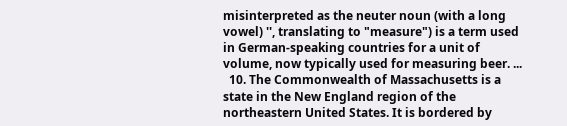misinterpreted as the neuter noun (with a long vowel) '', translating to "measure") is a term used in German-speaking countries for a unit of volume, now typically used for measuring beer. ...
  10. The Commonwealth of Massachusetts is a state in the New England region of the northeastern United States. It is bordered by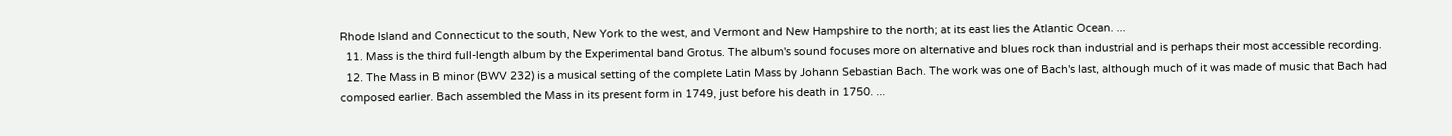Rhode Island and Connecticut to the south, New York to the west, and Vermont and New Hampshire to the north; at its east lies the Atlantic Ocean. ...
  11. Mass is the third full-length album by the Experimental band Grotus. The album's sound focuses more on alternative and blues rock than industrial and is perhaps their most accessible recording.
  12. The Mass in B minor (BWV 232) is a musical setting of the complete Latin Mass by Johann Sebastian Bach. The work was one of Bach's last, although much of it was made of music that Bach had composed earlier. Bach assembled the Mass in its present form in 1749, just before his death in 1750. ...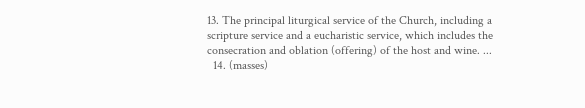13. The principal liturgical service of the Church, including a scripture service and a eucharistic service, which includes the consecration and oblation (offering) of the host and wine. ...
  14. (masses)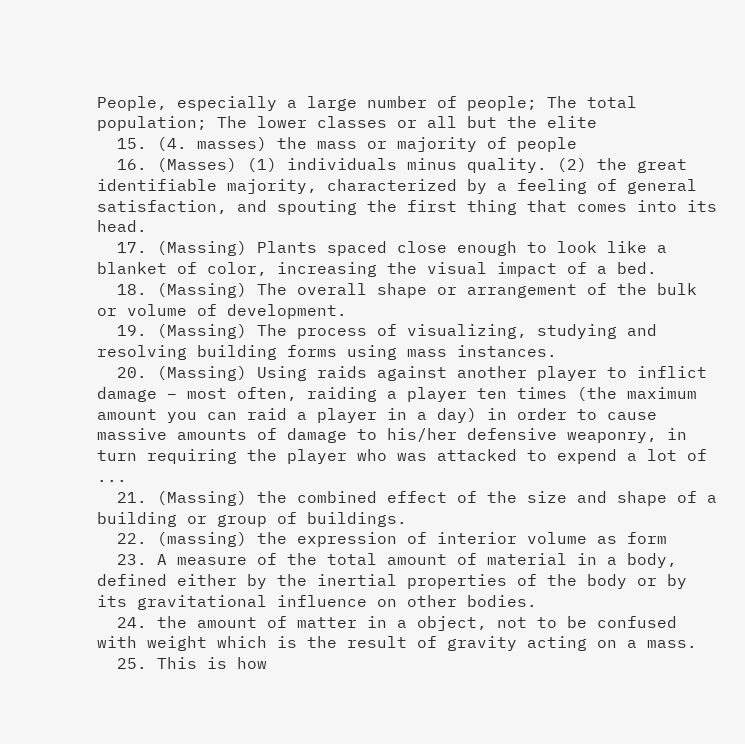People, especially a large number of people; The total population; The lower classes or all but the elite
  15. (4. masses) the mass or majority of people
  16. (Masses) (1) individuals minus quality. (2) the great identifiable majority, characterized by a feeling of general satisfaction, and spouting the first thing that comes into its head.
  17. (Massing) Plants spaced close enough to look like a blanket of color, increasing the visual impact of a bed.
  18. (Massing) The overall shape or arrangement of the bulk or volume of development.
  19. (Massing) The process of visualizing, studying and resolving building forms using mass instances.
  20. (Massing) Using raids against another player to inflict damage – most often, raiding a player ten times (the maximum amount you can raid a player in a day) in order to cause massive amounts of damage to his/her defensive weaponry, in turn requiring the player who was attacked to expend a lot of ...
  21. (Massing) the combined effect of the size and shape of a building or group of buildings.
  22. (massing) the expression of interior volume as form
  23. A measure of the total amount of material in a body, defined either by the inertial properties of the body or by its gravitational influence on other bodies.
  24. the amount of matter in a object, not to be confused with weight which is the result of gravity acting on a mass.
  25. This is how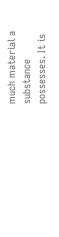much material a substance possesses. It is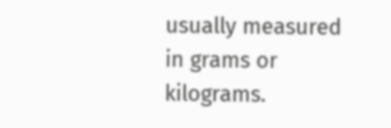usually measured in grams or kilograms.